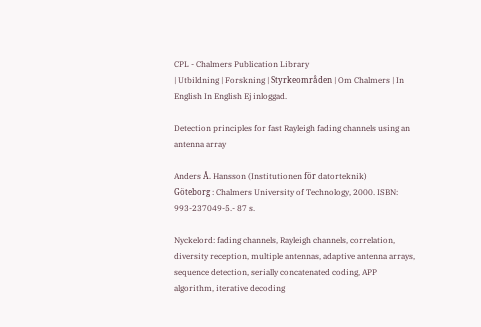CPL - Chalmers Publication Library
| Utbildning | Forskning | Styrkeområden | Om Chalmers | In English In English Ej inloggad.

Detection principles for fast Rayleigh fading channels using an antenna array

Anders Å. Hansson (Institutionen för datorteknik)
Göteborg : Chalmers University of Technology, 2000. ISBN: 993-237049-5.- 87 s.

Nyckelord: fading channels, Rayleigh channels, correlation, diversity reception, multiple antennas, adaptive antenna arrays, sequence detection, serially concatenated coding, APP algorithm, iterative decoding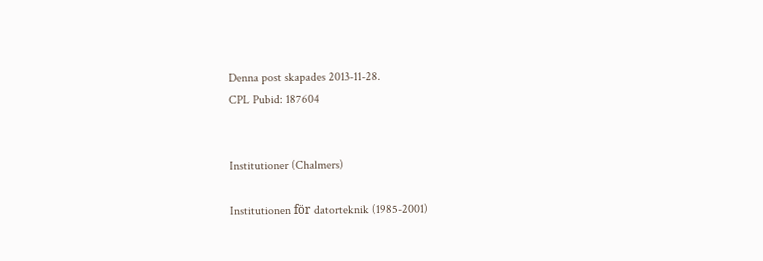Denna post skapades 2013-11-28.
CPL Pubid: 187604


Institutioner (Chalmers)

Institutionen för datorteknik (1985-2001)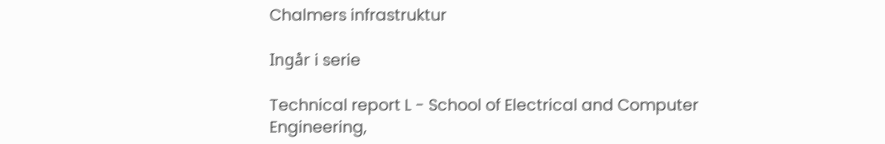Chalmers infrastruktur

Ingår i serie

Technical report L - School of Electrical and Computer Engineering,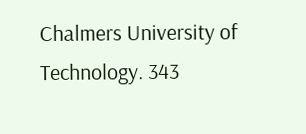Chalmers University of Technology. 343